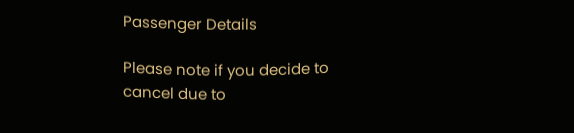Passenger Details

Please note if you decide to cancel due to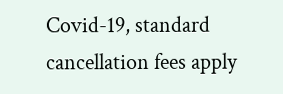Covid-19, standard cancellation fees apply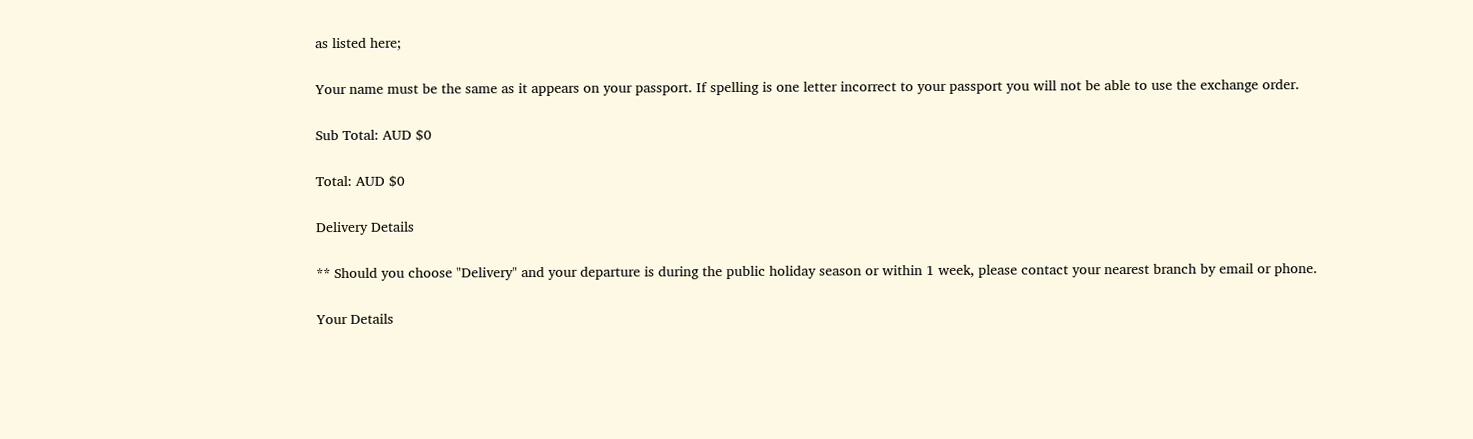as listed here;

Your name must be the same as it appears on your passport. If spelling is one letter incorrect to your passport you will not be able to use the exchange order.

Sub Total: AUD $0

Total: AUD $0

Delivery Details

** Should you choose "Delivery" and your departure is during the public holiday season or within 1 week, please contact your nearest branch by email or phone.

Your Details